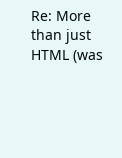Re: More than just HTML (was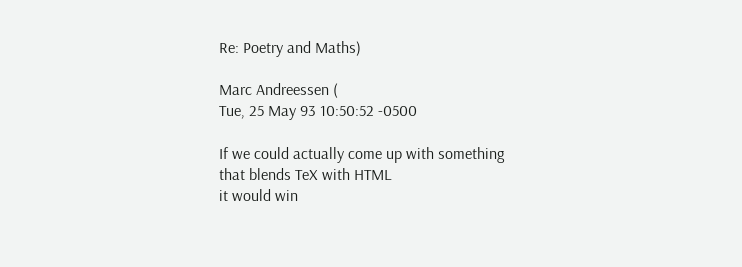Re: Poetry and Maths)

Marc Andreessen (
Tue, 25 May 93 10:50:52 -0500

If we could actually come up with something that blends TeX with HTML
it would win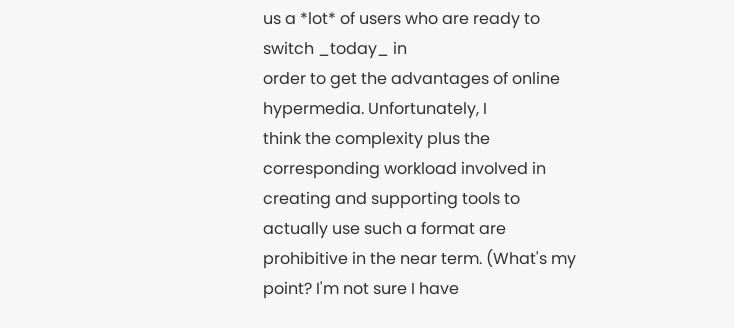us a *lot* of users who are ready to switch _today_ in
order to get the advantages of online hypermedia. Unfortunately, I
think the complexity plus the corresponding workload involved in
creating and supporting tools to actually use such a format are
prohibitive in the near term. (What's my point? I'm not sure I have